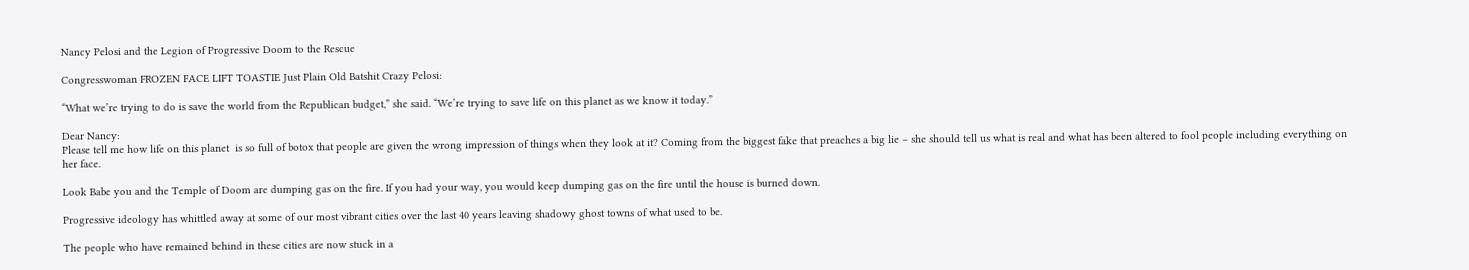Nancy Pelosi and the Legion of Progressive Doom to the Rescue

Congresswoman FROZEN FACE LIFT TOASTIE Just Plain Old Batshit Crazy Pelosi:

“What we’re trying to do is save the world from the Republican budget,” she said. “We’re trying to save life on this planet as we know it today.”

Dear Nancy:
Please tell me how life on this planet  is so full of botox that people are given the wrong impression of things when they look at it? Coming from the biggest fake that preaches a big lie – she should tell us what is real and what has been altered to fool people including everything on her face.

Look Babe you and the Temple of Doom are dumping gas on the fire. If you had your way, you would keep dumping gas on the fire until the house is burned down.

Progressive ideology has whittled away at some of our most vibrant cities over the last 40 years leaving shadowy ghost towns of what used to be.

The people who have remained behind in these cities are now stuck in a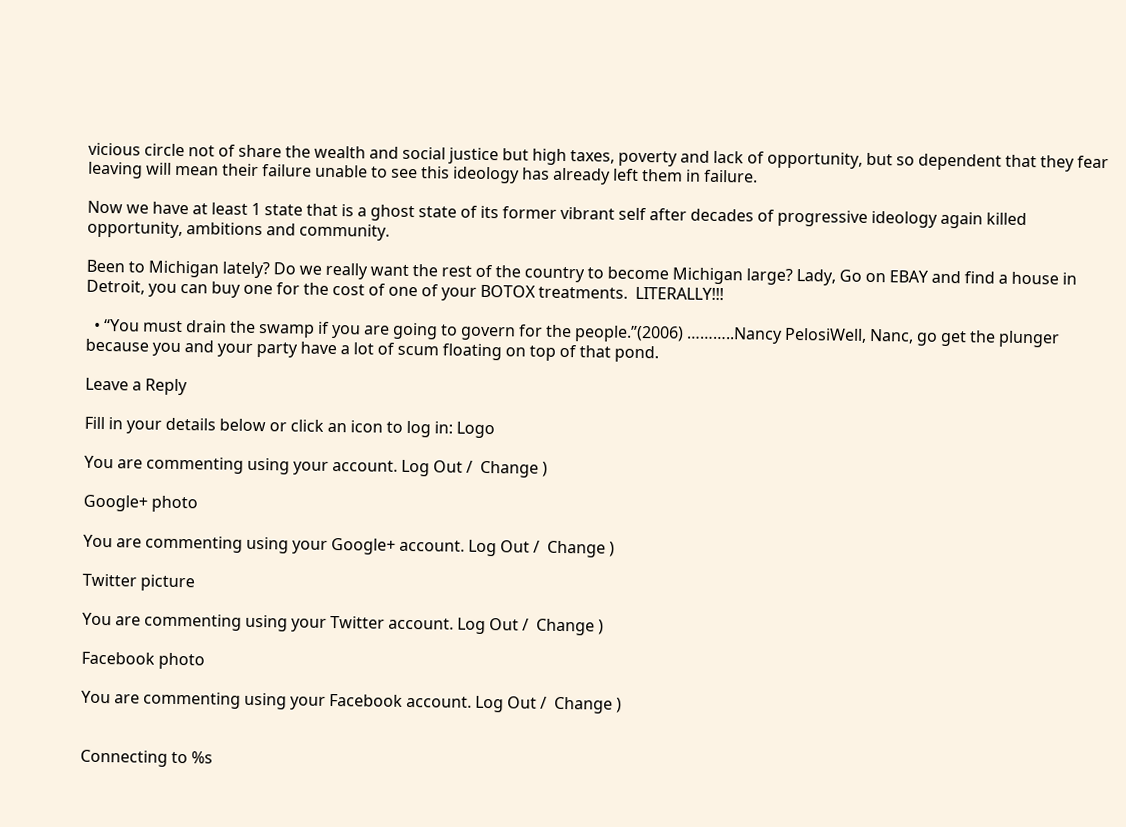vicious circle not of share the wealth and social justice but high taxes, poverty and lack of opportunity, but so dependent that they fear leaving will mean their failure unable to see this ideology has already left them in failure.

Now we have at least 1 state that is a ghost state of its former vibrant self after decades of progressive ideology again killed opportunity, ambitions and community.

Been to Michigan lately? Do we really want the rest of the country to become Michigan large? Lady, Go on EBAY and find a house in Detroit, you can buy one for the cost of one of your BOTOX treatments.  LITERALLY!!!

  • “You must drain the swamp if you are going to govern for the people.”(2006) ………..Nancy PelosiWell, Nanc, go get the plunger because you and your party have a lot of scum floating on top of that pond.

Leave a Reply

Fill in your details below or click an icon to log in: Logo

You are commenting using your account. Log Out /  Change )

Google+ photo

You are commenting using your Google+ account. Log Out /  Change )

Twitter picture

You are commenting using your Twitter account. Log Out /  Change )

Facebook photo

You are commenting using your Facebook account. Log Out /  Change )


Connecting to %s